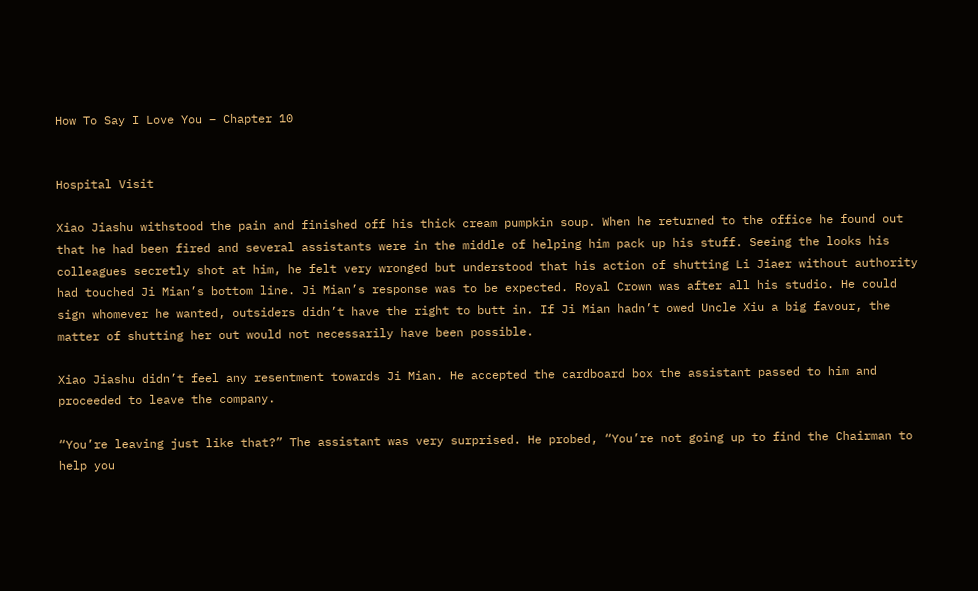How To Say I Love You – Chapter 10


Hospital Visit

Xiao Jiashu withstood the pain and finished off his thick cream pumpkin soup. When he returned to the office he found out that he had been fired and several assistants were in the middle of helping him pack up his stuff. Seeing the looks his colleagues secretly shot at him, he felt very wronged but understood that his action of shutting Li Jiaer without authority had touched Ji Mian’s bottom line. Ji Mian’s response was to be expected. Royal Crown was after all his studio. He could sign whomever he wanted, outsiders didn’t have the right to butt in. If Ji Mian hadn’t owed Uncle Xiu a big favour, the matter of shutting her out would not necessarily have been possible.

Xiao Jiashu didn’t feel any resentment towards Ji Mian. He accepted the cardboard box the assistant passed to him and proceeded to leave the company.

“You’re leaving just like that?” The assistant was very surprised. He probed, “You’re not going up to find the Chairman to help you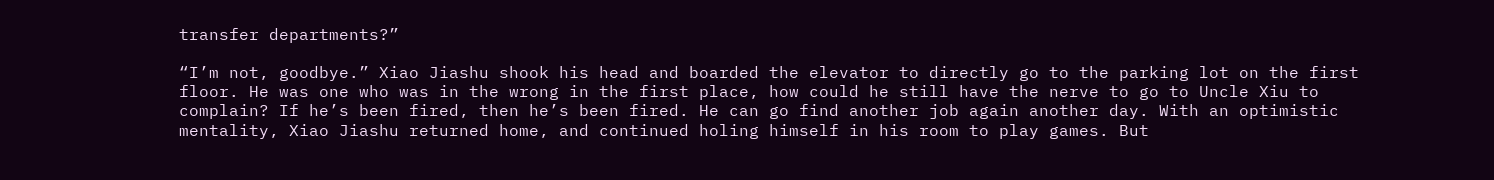transfer departments?”

“I’m not, goodbye.” Xiao Jiashu shook his head and boarded the elevator to directly go to the parking lot on the first floor. He was one who was in the wrong in the first place, how could he still have the nerve to go to Uncle Xiu to complain? If he’s been fired, then he’s been fired. He can go find another job again another day. With an optimistic mentality, Xiao Jiashu returned home, and continued holing himself in his room to play games. But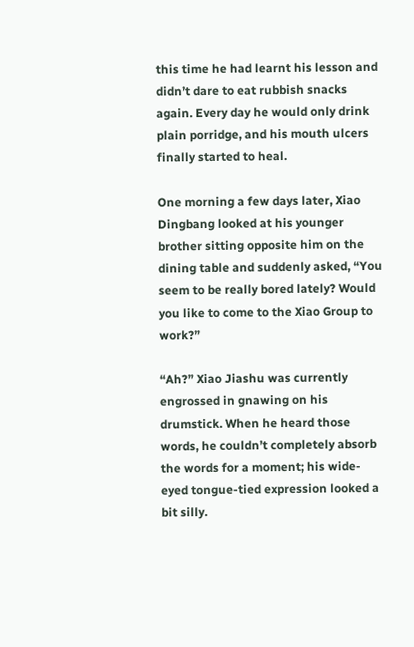this time he had learnt his lesson and didn’t dare to eat rubbish snacks again. Every day he would only drink plain porridge, and his mouth ulcers finally started to heal.

One morning a few days later, Xiao Dingbang looked at his younger brother sitting opposite him on the dining table and suddenly asked, “You seem to be really bored lately? Would you like to come to the Xiao Group to work?”

“Ah?” Xiao Jiashu was currently engrossed in gnawing on his drumstick. When he heard those words, he couldn’t completely absorb the words for a moment; his wide-eyed tongue-tied expression looked a bit silly.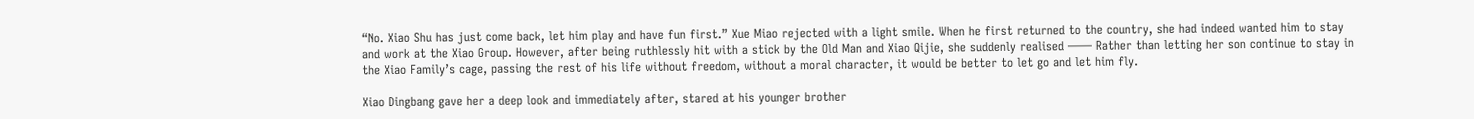“No. Xiao Shu has just come back, let him play and have fun first.” Xue Miao rejected with a light smile. When he first returned to the country, she had indeed wanted him to stay and work at the Xiao Group. However, after being ruthlessly hit with a stick by the Old Man and Xiao Qijie, she suddenly realised —— Rather than letting her son continue to stay in the Xiao Family’s cage, passing the rest of his life without freedom, without a moral character, it would be better to let go and let him fly.

Xiao Dingbang gave her a deep look and immediately after, stared at his younger brother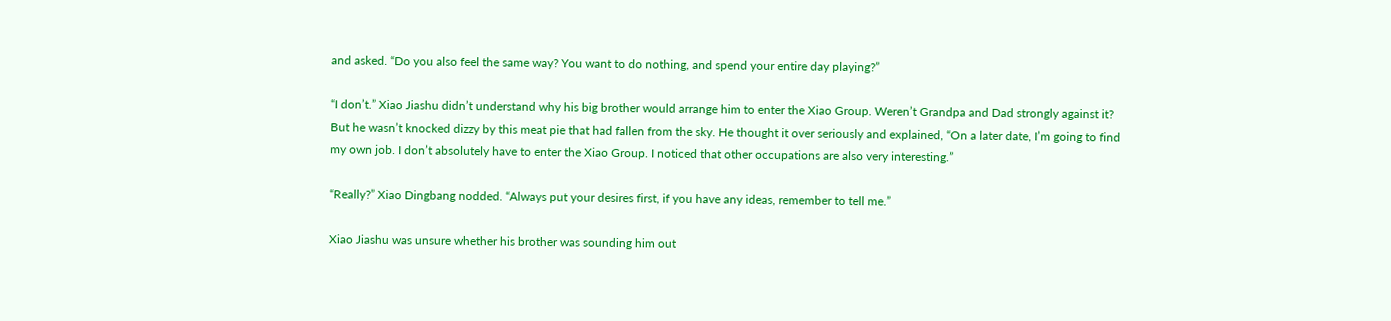and asked. “Do you also feel the same way? You want to do nothing, and spend your entire day playing?”

“I don’t.” Xiao Jiashu didn’t understand why his big brother would arrange him to enter the Xiao Group. Weren’t Grandpa and Dad strongly against it? But he wasn’t knocked dizzy by this meat pie that had fallen from the sky. He thought it over seriously and explained, “On a later date, I’m going to find my own job. I don’t absolutely have to enter the Xiao Group. I noticed that other occupations are also very interesting.”

“Really?” Xiao Dingbang nodded. “Always put your desires first, if you have any ideas, remember to tell me.”

Xiao Jiashu was unsure whether his brother was sounding him out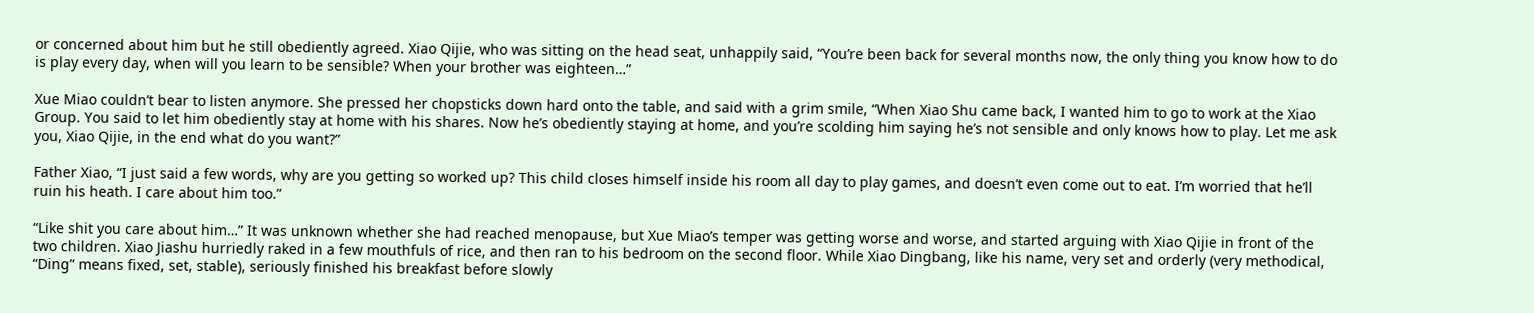or concerned about him but he still obediently agreed. Xiao Qijie, who was sitting on the head seat, unhappily said, “You’re been back for several months now, the only thing you know how to do is play every day, when will you learn to be sensible? When your brother was eighteen…”

Xue Miao couldn’t bear to listen anymore. She pressed her chopsticks down hard onto the table, and said with a grim smile, “When Xiao Shu came back, I wanted him to go to work at the Xiao Group. You said to let him obediently stay at home with his shares. Now he’s obediently staying at home, and you’re scolding him saying he’s not sensible and only knows how to play. Let me ask you, Xiao Qijie, in the end what do you want?”

Father Xiao, “I just said a few words, why are you getting so worked up? This child closes himself inside his room all day to play games, and doesn’t even come out to eat. I’m worried that he’ll ruin his heath. I care about him too.”

“Like shit you care about him…” It was unknown whether she had reached menopause, but Xue Miao’s temper was getting worse and worse, and started arguing with Xiao Qijie in front of the two children. Xiao Jiashu hurriedly raked in a few mouthfuls of rice, and then ran to his bedroom on the second floor. While Xiao Dingbang, like his name, very set and orderly (very methodical, “Ding” means fixed, set, stable), seriously finished his breakfast before slowly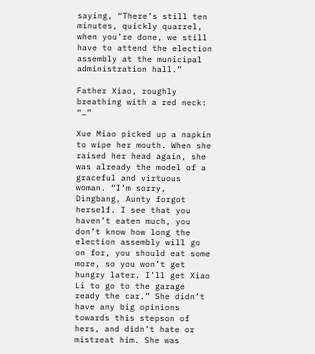saying, “There’s still ten minutes, quickly quarrel, when you’re done, we still have to attend the election assembly at the municipal administration hall.”

Father Xiao, roughly breathing with a red neck: “…”

Xue Miao picked up a napkin to wipe her mouth. When she raised her head again, she was already the model of a graceful and virtuous woman. “I’m sorry, Dingbang, Aunty forgot herself. I see that you haven’t eaten much, you don’t know how long the election assembly will go on for, you should eat some more, so you won’t get hungry later. I’ll get Xiao Li to go to the garage ready the car.” She didn’t have any big opinions towards this stepson of hers, and didn’t hate or mistreat him. She was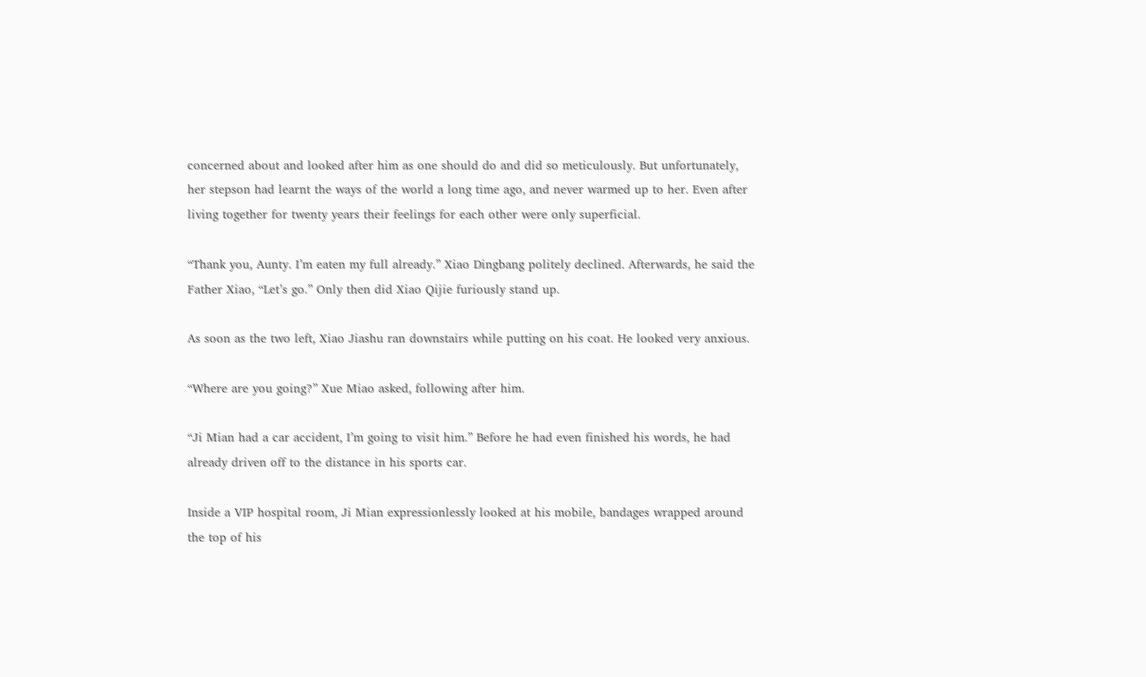concerned about and looked after him as one should do and did so meticulously. But unfortunately, her stepson had learnt the ways of the world a long time ago, and never warmed up to her. Even after living together for twenty years their feelings for each other were only superficial.

“Thank you, Aunty. I’m eaten my full already.” Xiao Dingbang politely declined. Afterwards, he said the Father Xiao, “Let’s go.” Only then did Xiao Qijie furiously stand up.

As soon as the two left, Xiao Jiashu ran downstairs while putting on his coat. He looked very anxious.

“Where are you going?” Xue Miao asked, following after him.

“Ji Mian had a car accident, I’m going to visit him.” Before he had even finished his words, he had already driven off to the distance in his sports car.

Inside a VIP hospital room, Ji Mian expressionlessly looked at his mobile, bandages wrapped around the top of his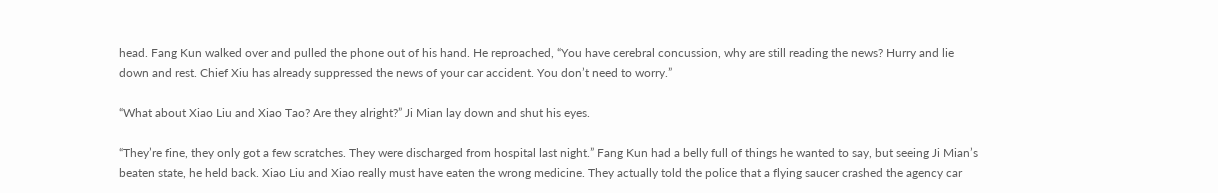head. Fang Kun walked over and pulled the phone out of his hand. He reproached, “You have cerebral concussion, why are still reading the news? Hurry and lie down and rest. Chief Xiu has already suppressed the news of your car accident. You don’t need to worry.”

“What about Xiao Liu and Xiao Tao? Are they alright?” Ji Mian lay down and shut his eyes.

“They’re fine, they only got a few scratches. They were discharged from hospital last night.” Fang Kun had a belly full of things he wanted to say, but seeing Ji Mian’s beaten state, he held back. Xiao Liu and Xiao really must have eaten the wrong medicine. They actually told the police that a flying saucer crashed the agency car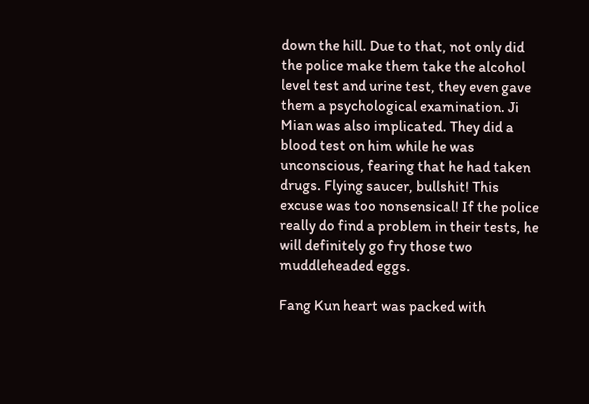down the hill. Due to that, not only did the police make them take the alcohol level test and urine test, they even gave them a psychological examination. Ji Mian was also implicated. They did a blood test on him while he was unconscious, fearing that he had taken drugs. Flying saucer, bullshit! This excuse was too nonsensical! If the police really do find a problem in their tests, he will definitely go fry those two muddleheaded eggs.

Fang Kun heart was packed with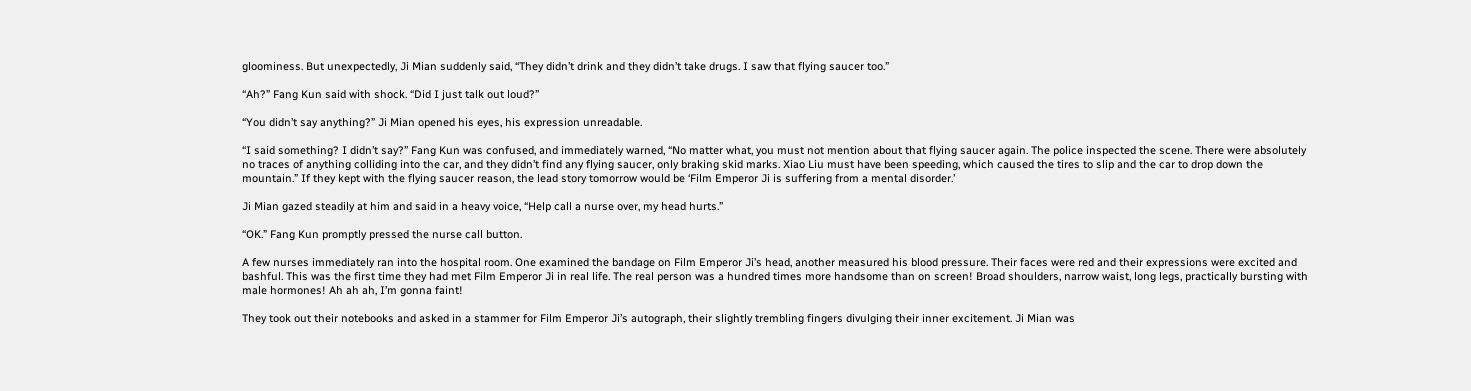gloominess. But unexpectedly, Ji Mian suddenly said, “They didn’t drink and they didn’t take drugs. I saw that flying saucer too.”

“Ah?” Fang Kun said with shock. “Did I just talk out loud?”

“You didn’t say anything?” Ji Mian opened his eyes, his expression unreadable.

“I said something? I didn’t say?” Fang Kun was confused, and immediately warned, “No matter what, you must not mention about that flying saucer again. The police inspected the scene. There were absolutely no traces of anything colliding into the car, and they didn’t find any flying saucer, only braking skid marks. Xiao Liu must have been speeding, which caused the tires to slip and the car to drop down the mountain.” If they kept with the flying saucer reason, the lead story tomorrow would be ‘Film Emperor Ji is suffering from a mental disorder.’

Ji Mian gazed steadily at him and said in a heavy voice, “Help call a nurse over, my head hurts.”

“OK.” Fang Kun promptly pressed the nurse call button.

A few nurses immediately ran into the hospital room. One examined the bandage on Film Emperor Ji’s head, another measured his blood pressure. Their faces were red and their expressions were excited and bashful. This was the first time they had met Film Emperor Ji in real life. The real person was a hundred times more handsome than on screen! Broad shoulders, narrow waist, long legs, practically bursting with male hormones! Ah ah ah, I’m gonna faint!

They took out their notebooks and asked in a stammer for Film Emperor Ji’s autograph, their slightly trembling fingers divulging their inner excitement. Ji Mian was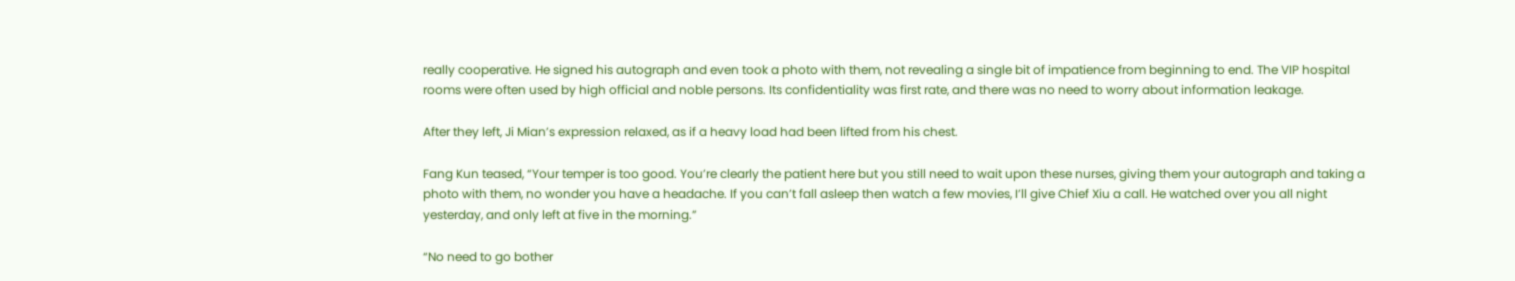really cooperative. He signed his autograph and even took a photo with them, not revealing a single bit of impatience from beginning to end. The VIP hospital rooms were often used by high official and noble persons. Its confidentiality was first rate, and there was no need to worry about information leakage.

After they left, Ji Mian’s expression relaxed, as if a heavy load had been lifted from his chest.

Fang Kun teased, “Your temper is too good. You’re clearly the patient here but you still need to wait upon these nurses, giving them your autograph and taking a photo with them, no wonder you have a headache. If you can’t fall asleep then watch a few movies, I’ll give Chief Xiu a call. He watched over you all night yesterday, and only left at five in the morning.”

“No need to go bother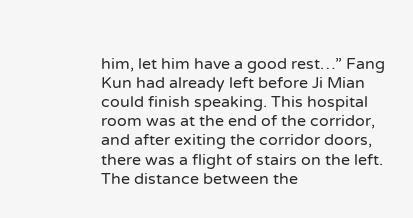him, let him have a good rest…” Fang Kun had already left before Ji Mian could finish speaking. This hospital room was at the end of the corridor, and after exiting the corridor doors, there was a flight of stairs on the left. The distance between the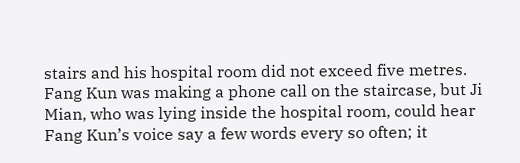stairs and his hospital room did not exceed five metres. Fang Kun was making a phone call on the staircase, but Ji Mian, who was lying inside the hospital room, could hear Fang Kun’s voice say a few words every so often; it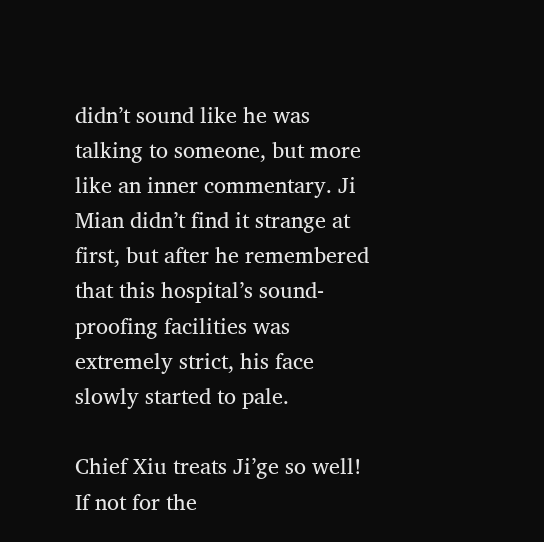didn’t sound like he was talking to someone, but more like an inner commentary. Ji Mian didn’t find it strange at first, but after he remembered that this hospital’s sound-proofing facilities was extremely strict, his face slowly started to pale.

Chief Xiu treats Ji’ge so well! If not for the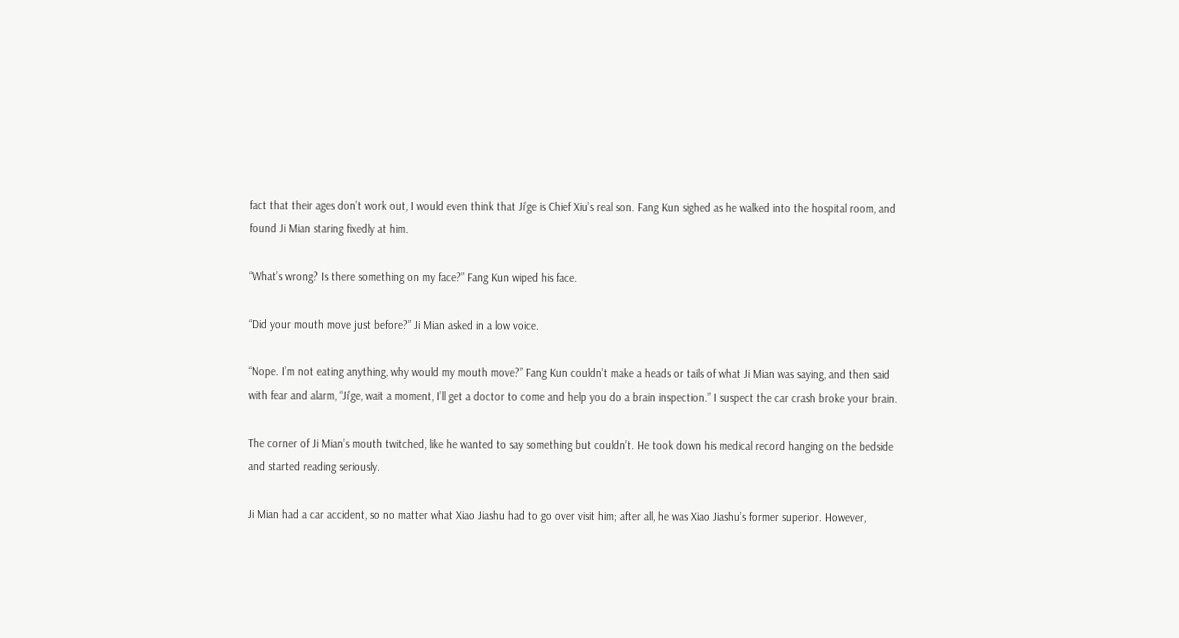fact that their ages don’t work out, I would even think that Ji’ge is Chief Xiu’s real son. Fang Kun sighed as he walked into the hospital room, and found Ji Mian staring fixedly at him.

“What’s wrong? Is there something on my face?” Fang Kun wiped his face.

“Did your mouth move just before?” Ji Mian asked in a low voice.

“Nope. I’m not eating anything, why would my mouth move?” Fang Kun couldn’t make a heads or tails of what Ji Mian was saying, and then said with fear and alarm, “Ji’ge, wait a moment, I’ll get a doctor to come and help you do a brain inspection.” I suspect the car crash broke your brain.

The corner of Ji Mian’s mouth twitched, like he wanted to say something but couldn’t. He took down his medical record hanging on the bedside and started reading seriously.

Ji Mian had a car accident, so no matter what Xiao Jiashu had to go over visit him; after all, he was Xiao Jiashu’s former superior. However,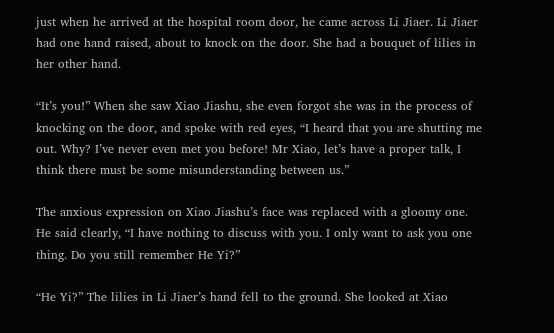just when he arrived at the hospital room door, he came across Li Jiaer. Li Jiaer had one hand raised, about to knock on the door. She had a bouquet of lilies in her other hand.

“It’s you!” When she saw Xiao Jiashu, she even forgot she was in the process of knocking on the door, and spoke with red eyes, “I heard that you are shutting me out. Why? I’ve never even met you before! Mr Xiao, let’s have a proper talk, I think there must be some misunderstanding between us.”

The anxious expression on Xiao Jiashu’s face was replaced with a gloomy one. He said clearly, “I have nothing to discuss with you. I only want to ask you one thing. Do you still remember He Yi?”

“He Yi?” The lilies in Li Jiaer’s hand fell to the ground. She looked at Xiao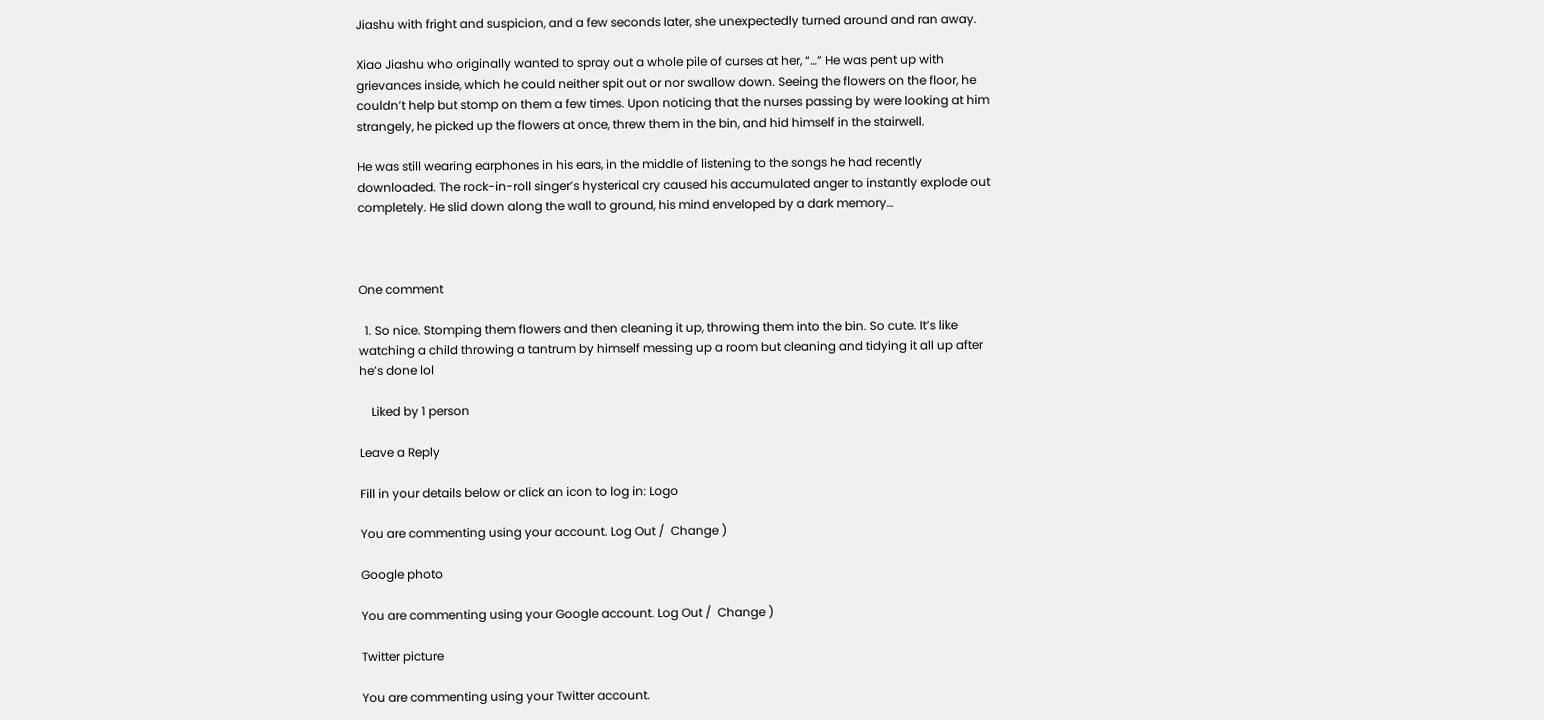Jiashu with fright and suspicion, and a few seconds later, she unexpectedly turned around and ran away.

Xiao Jiashu who originally wanted to spray out a whole pile of curses at her, “…” He was pent up with grievances inside, which he could neither spit out or nor swallow down. Seeing the flowers on the floor, he couldn’t help but stomp on them a few times. Upon noticing that the nurses passing by were looking at him strangely, he picked up the flowers at once, threw them in the bin, and hid himself in the stairwell.

He was still wearing earphones in his ears, in the middle of listening to the songs he had recently downloaded. The rock-in-roll singer’s hysterical cry caused his accumulated anger to instantly explode out completely. He slid down along the wall to ground, his mind enveloped by a dark memory…



One comment

  1. So nice. Stomping them flowers and then cleaning it up, throwing them into the bin. So cute. It’s like watching a child throwing a tantrum by himself messing up a room but cleaning and tidying it all up after he’s done lol

    Liked by 1 person

Leave a Reply

Fill in your details below or click an icon to log in: Logo

You are commenting using your account. Log Out /  Change )

Google photo

You are commenting using your Google account. Log Out /  Change )

Twitter picture

You are commenting using your Twitter account.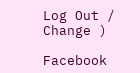Log Out /  Change )

Facebook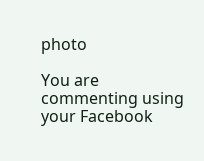photo

You are commenting using your Facebook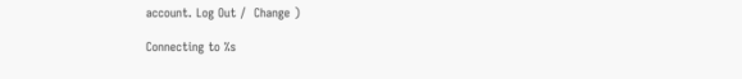account. Log Out /  Change )

Connecting to %s